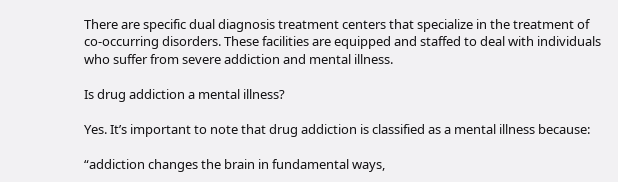There are specific dual diagnosis treatment centers that specialize in the treatment of co-occurring disorders. These facilities are equipped and staffed to deal with individuals who suffer from severe addiction and mental illness.

Is drug addiction a mental illness?

Yes. It’s important to note that drug addiction is classified as a mental illness because:

“addiction changes the brain in fundamental ways,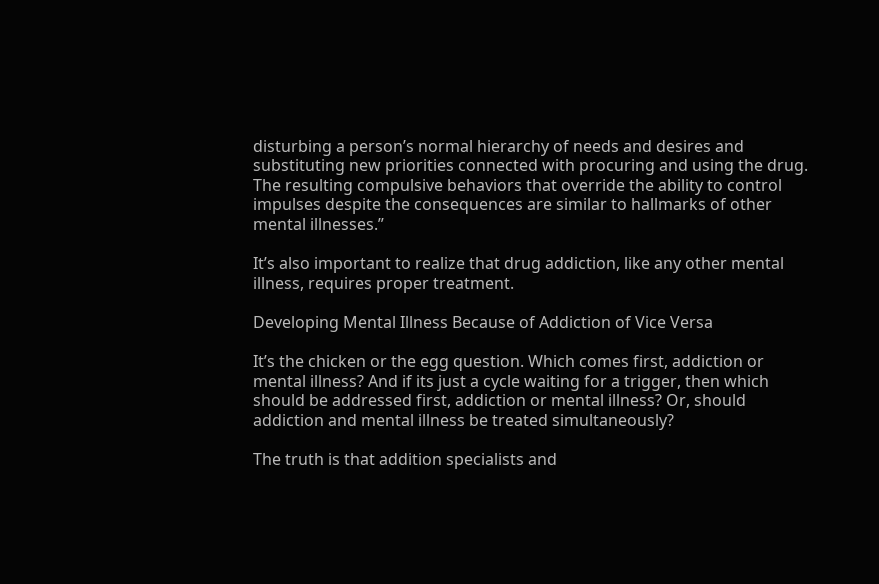disturbing a person’s normal hierarchy of needs and desires and substituting new priorities connected with procuring and using the drug. The resulting compulsive behaviors that override the ability to control impulses despite the consequences are similar to hallmarks of other mental illnesses.”

It’s also important to realize that drug addiction, like any other mental illness, requires proper treatment.

Developing Mental Illness Because of Addiction of Vice Versa

It’s the chicken or the egg question. Which comes first, addiction or mental illness? And if its just a cycle waiting for a trigger, then which should be addressed first, addiction or mental illness? Or, should addiction and mental illness be treated simultaneously?

The truth is that addition specialists and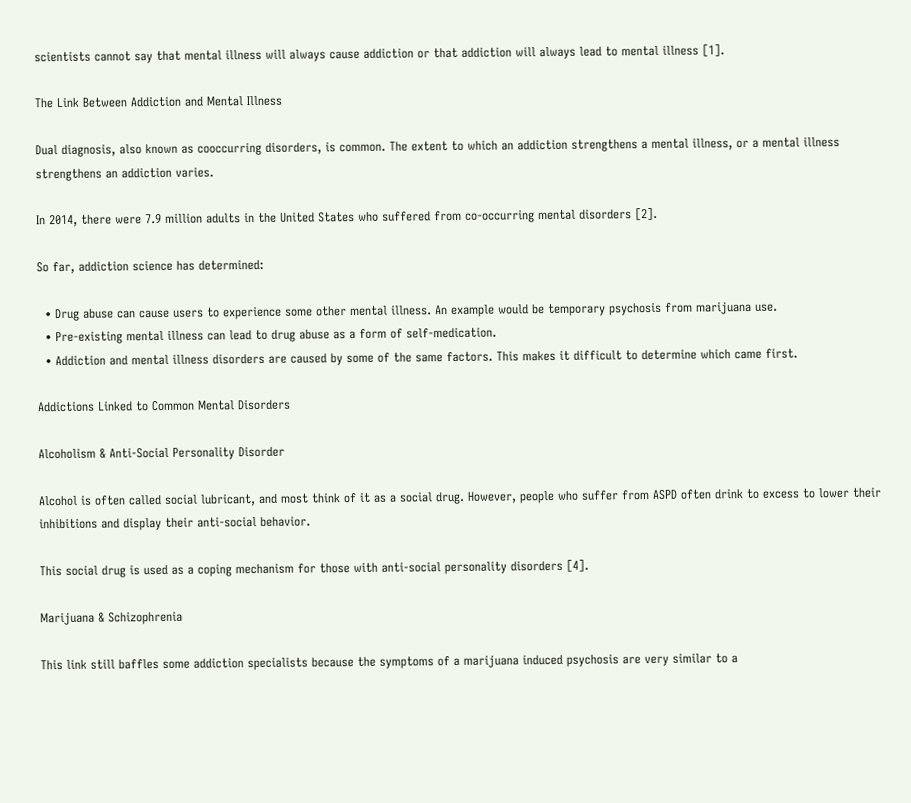scientists cannot say that mental illness will always cause addiction or that addiction will always lead to mental illness [1].

The Link Between Addiction and Mental Illness

Dual diagnosis, also known as cooccurring disorders, is common. The extent to which an addiction strengthens a mental illness, or a mental illness strengthens an addiction varies.

In 2014, there were 7.9 million adults in the United States who suffered from co-occurring mental disorders [2].

So far, addiction science has determined:

  • Drug abuse can cause users to experience some other mental illness. An example would be temporary psychosis from marijuana use.
  • Pre-existing mental illness can lead to drug abuse as a form of self-medication.
  • Addiction and mental illness disorders are caused by some of the same factors. This makes it difficult to determine which came first.

Addictions Linked to Common Mental Disorders

Alcoholism & Anti-Social Personality Disorder

Alcohol is often called social lubricant, and most think of it as a social drug. However, people who suffer from ASPD often drink to excess to lower their inhibitions and display their anti-social behavior.

This social drug is used as a coping mechanism for those with anti-social personality disorders [4].

Marijuana & Schizophrenia

This link still baffles some addiction specialists because the symptoms of a marijuana induced psychosis are very similar to a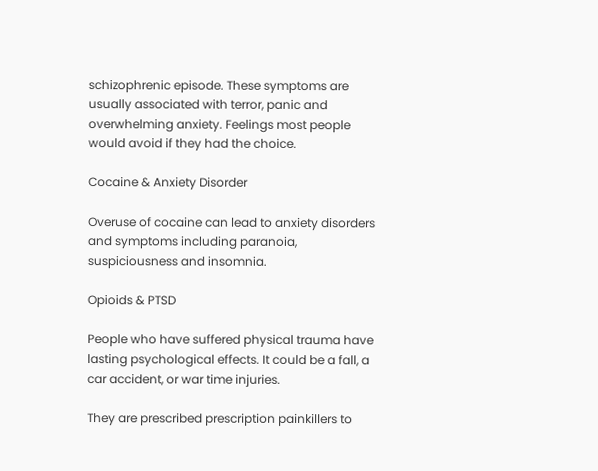schizophrenic episode. These symptoms are usually associated with terror, panic and overwhelming anxiety. Feelings most people would avoid if they had the choice.

Cocaine & Anxiety Disorder

Overuse of cocaine can lead to anxiety disorders and symptoms including paranoia, suspiciousness and insomnia.

Opioids & PTSD

People who have suffered physical trauma have lasting psychological effects. It could be a fall, a car accident, or war time injuries.

They are prescribed prescription painkillers to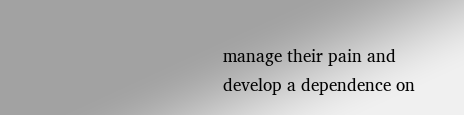manage their pain and develop a dependence on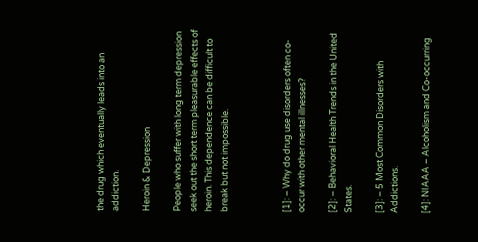the drug which eventually leads into an addiction.

Heroin & Depression

People who suffer with long term depression seek out the short term pleasurable effects of heroin. This dependence can be difficult to break but not impossible.



[1]: – Why do drug use disorders often co-occur with other mental illnesses?

[2]: – Behavioral Health Trends in the United States.

[3]: – 5 Most Common Disorders with Addictions.

[4]: NIAAA – Alcoholism and Co-occurring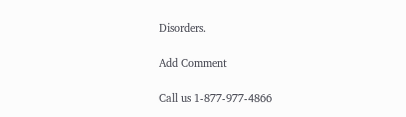Disorders.

Add Comment

Call us 1-877-977-4866